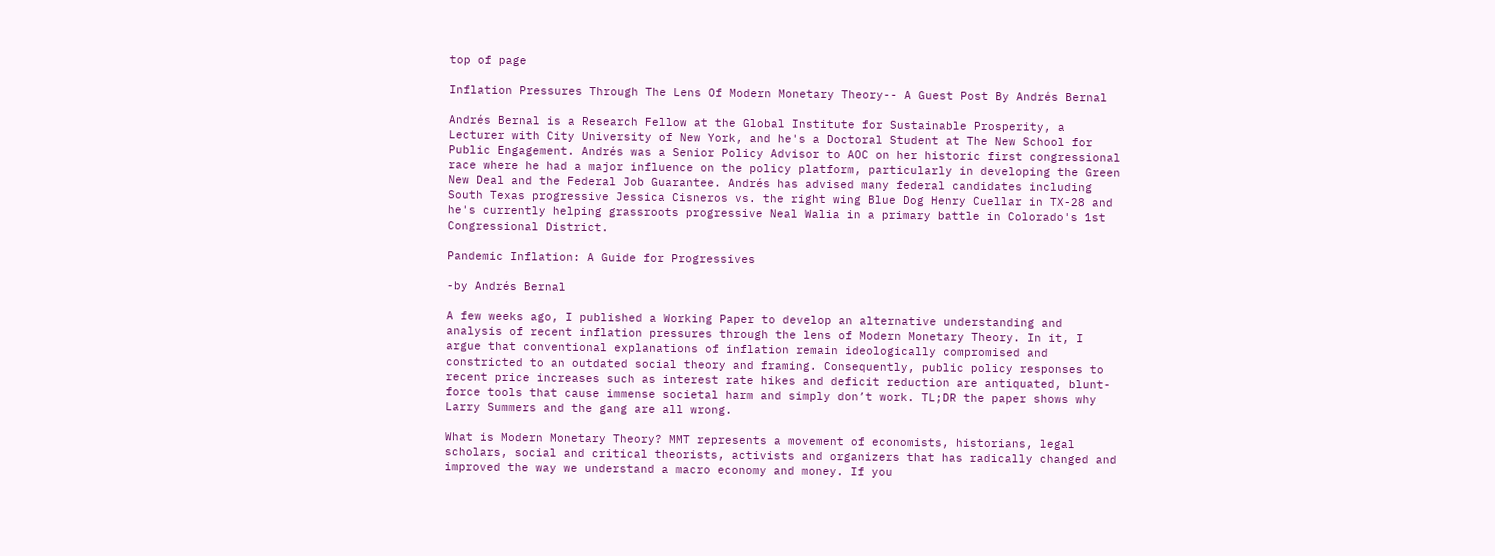top of page

Inflation Pressures Through The Lens Of Modern Monetary Theory-- A Guest Post By Andrés Bernal

Andrés Bernal is a Research Fellow at the Global Institute for Sustainable Prosperity, a Lecturer with City University of New York, and he's a Doctoral Student at The New School for Public Engagement. Andrés was a Senior Policy Advisor to AOC on her historic first congressional race where he had a major influence on the policy platform, particularly in developing the Green New Deal and the Federal Job Guarantee. Andrés has advised many federal candidates including South Texas progressive Jessica Cisneros vs. the right wing Blue Dog Henry Cuellar in TX-28 and he's currently helping grassroots progressive Neal Walia in a primary battle in Colorado's 1st Congressional District.

Pandemic Inflation: A Guide for Progressives

-by Andrés Bernal

A few weeks ago, I published a Working Paper to develop an alternative understanding and analysis of recent inflation pressures through the lens of Modern Monetary Theory. In it, I argue that conventional explanations of inflation remain ideologically compromised and constricted to an outdated social theory and framing. Consequently, public policy responses to recent price increases such as interest rate hikes and deficit reduction are antiquated, blunt-force tools that cause immense societal harm and simply don’t work. TL;DR the paper shows why Larry Summers and the gang are all wrong.

What is Modern Monetary Theory? MMT represents a movement of economists, historians, legal scholars, social and critical theorists, activists and organizers that has radically changed and improved the way we understand a macro economy and money. If you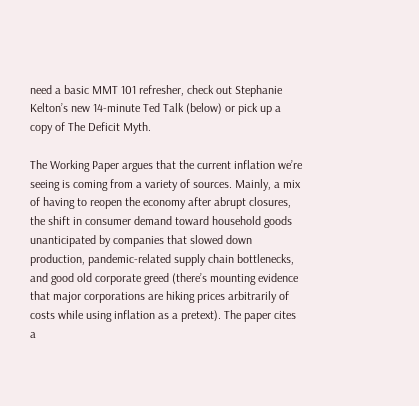need a basic MMT 101 refresher, check out Stephanie Kelton’s new 14-minute Ted Talk (below) or pick up a copy of The Deficit Myth.

The Working Paper argues that the current inflation we’re seeing is coming from a variety of sources. Mainly, a mix of having to reopen the economy after abrupt closures, the shift in consumer demand toward household goods unanticipated by companies that slowed down production, pandemic-related supply chain bottlenecks, and good old corporate greed (there’s mounting evidence that major corporations are hiking prices arbitrarily of costs while using inflation as a pretext). The paper cites a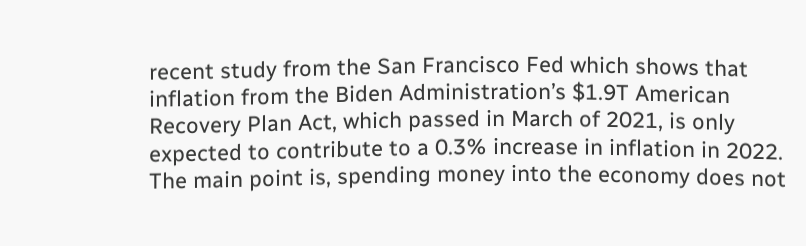recent study from the San Francisco Fed which shows that inflation from the Biden Administration’s $1.9T American Recovery Plan Act, which passed in March of 2021, is only expected to contribute to a 0.3% increase in inflation in 2022. The main point is, spending money into the economy does not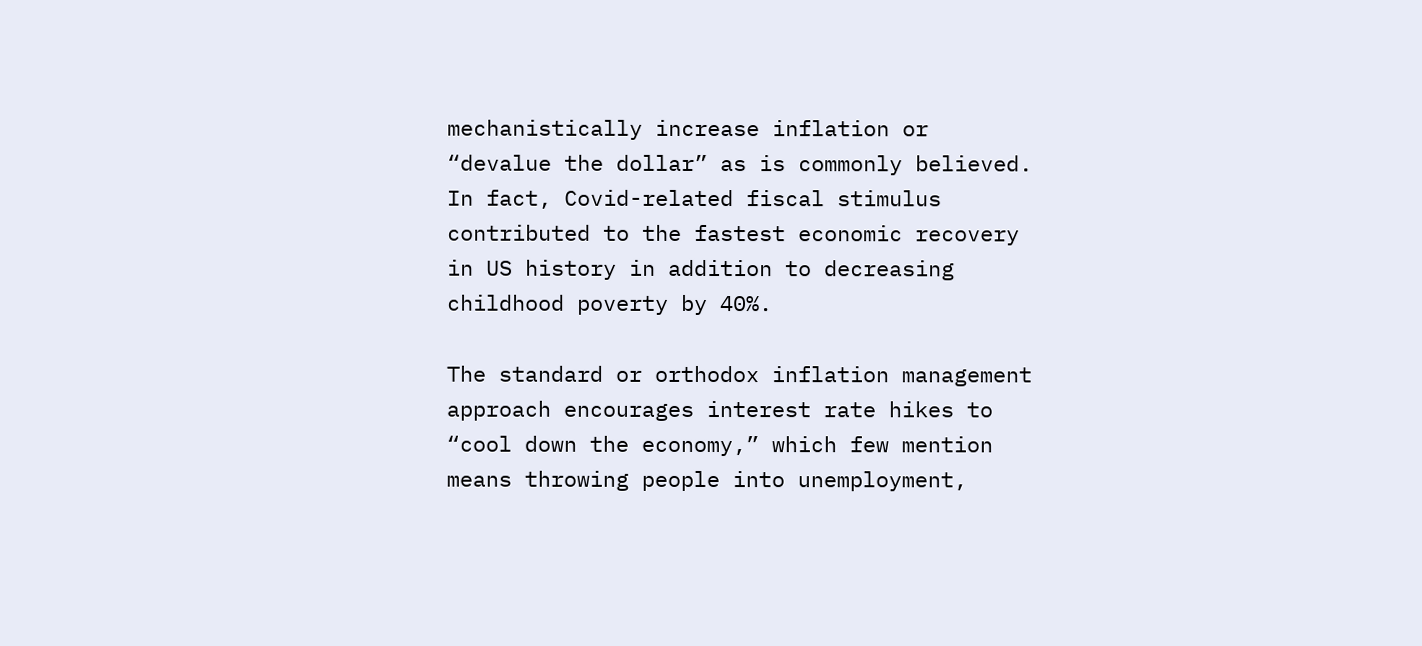mechanistically increase inflation or “devalue the dollar” as is commonly believed. In fact, Covid-related fiscal stimulus contributed to the fastest economic recovery in US history in addition to decreasing childhood poverty by 40%.

The standard or orthodox inflation management approach encourages interest rate hikes to “cool down the economy,” which few mention means throwing people into unemployment,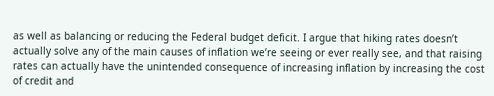as well as balancing or reducing the Federal budget deficit. I argue that hiking rates doesn’t actually solve any of the main causes of inflation we’re seeing or ever really see, and that raising rates can actually have the unintended consequence of increasing inflation by increasing the cost of credit and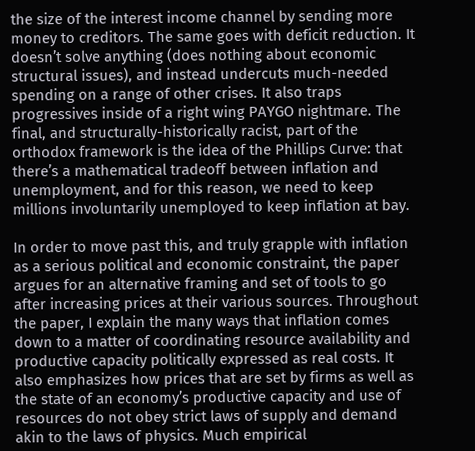the size of the interest income channel by sending more money to creditors. The same goes with deficit reduction. It doesn’t solve anything (does nothing about economic structural issues), and instead undercuts much-needed spending on a range of other crises. It also traps progressives inside of a right wing PAYGO nightmare. The final, and structurally-historically racist, part of the orthodox framework is the idea of the Phillips Curve: that there’s a mathematical tradeoff between inflation and unemployment, and for this reason, we need to keep millions involuntarily unemployed to keep inflation at bay.

In order to move past this, and truly grapple with inflation as a serious political and economic constraint, the paper argues for an alternative framing and set of tools to go after increasing prices at their various sources. Throughout the paper, I explain the many ways that inflation comes down to a matter of coordinating resource availability and productive capacity politically expressed as real costs. It also emphasizes how prices that are set by firms as well as the state of an economy’s productive capacity and use of resources do not obey strict laws of supply and demand akin to the laws of physics. Much empirical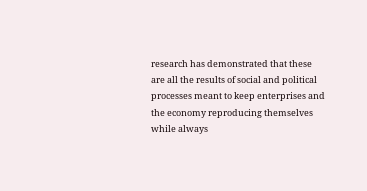research has demonstrated that these are all the results of social and political processes meant to keep enterprises and the economy reproducing themselves while always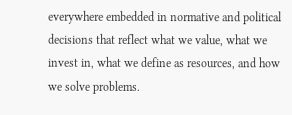everywhere embedded in normative and political decisions that reflect what we value, what we invest in, what we define as resources, and how we solve problems.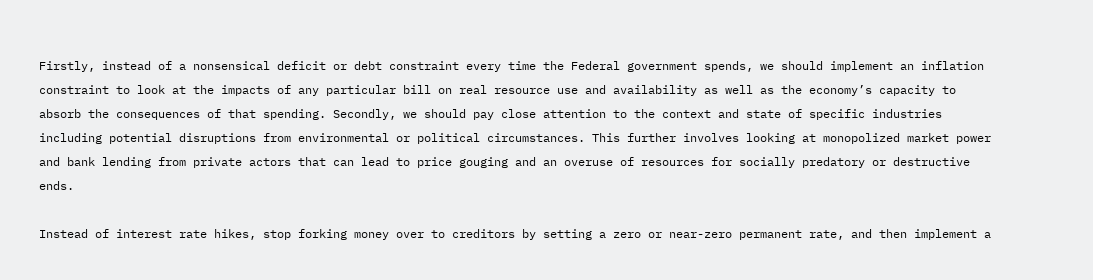Firstly, instead of a nonsensical deficit or debt constraint every time the Federal government spends, we should implement an inflation constraint to look at the impacts of any particular bill on real resource use and availability as well as the economy’s capacity to absorb the consequences of that spending. Secondly, we should pay close attention to the context and state of specific industries including potential disruptions from environmental or political circumstances. This further involves looking at monopolized market power and bank lending from private actors that can lead to price gouging and an overuse of resources for socially predatory or destructive ends.

Instead of interest rate hikes, stop forking money over to creditors by setting a zero or near-zero permanent rate, and then implement a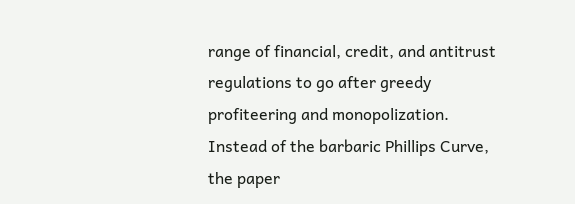range of financial, credit, and antitrust regulations to go after greedy profiteering and monopolization. Instead of the barbaric Phillips Curve, the paper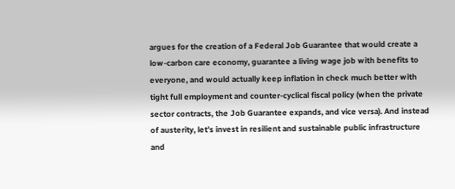argues for the creation of a Federal Job Guarantee that would create a low-carbon care economy, guarantee a living wage job with benefits to everyone, and would actually keep inflation in check much better with tight full employment and counter-cyclical fiscal policy (when the private sector contracts, the Job Guarantee expands, and vice versa). And instead of austerity, let’s invest in resilient and sustainable public infrastructure and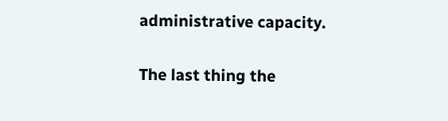administrative capacity.

The last thing the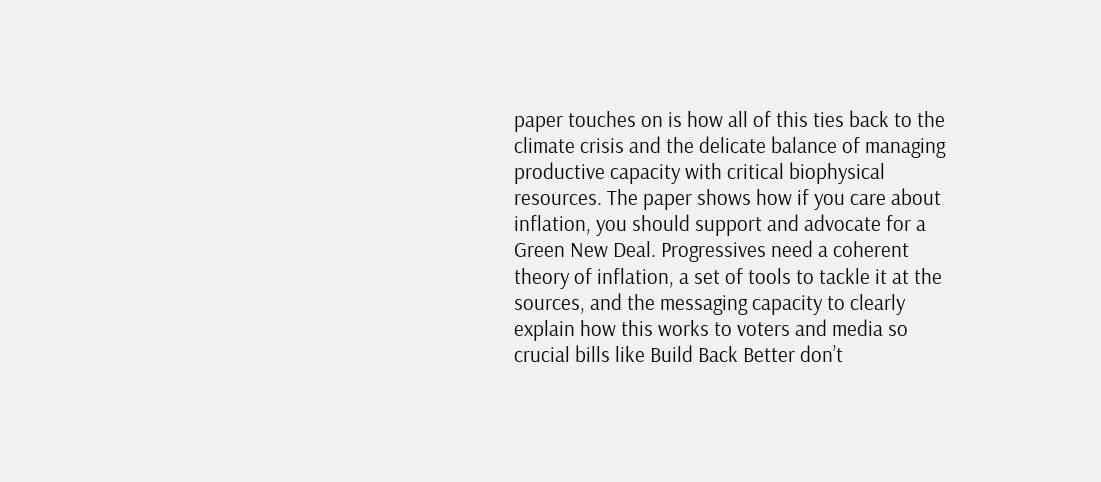paper touches on is how all of this ties back to the climate crisis and the delicate balance of managing productive capacity with critical biophysical resources. The paper shows how if you care about inflation, you should support and advocate for a Green New Deal. Progressives need a coherent theory of inflation, a set of tools to tackle it at the sources, and the messaging capacity to clearly explain how this works to voters and media so crucial bills like Build Back Better don’t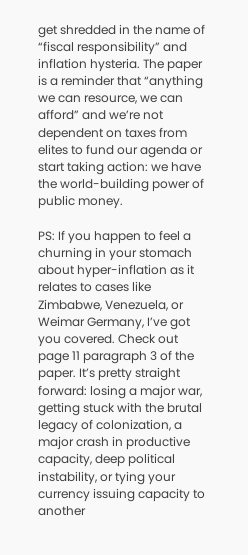get shredded in the name of “fiscal responsibility” and inflation hysteria. The paper is a reminder that “anything we can resource, we can afford” and we’re not dependent on taxes from elites to fund our agenda or start taking action: we have the world-building power of public money.

PS: If you happen to feel a churning in your stomach about hyper-inflation as it relates to cases like Zimbabwe, Venezuela, or Weimar Germany, I’ve got you covered. Check out page 11 paragraph 3 of the paper. It’s pretty straight forward: losing a major war, getting stuck with the brutal legacy of colonization, a major crash in productive capacity, deep political instability, or tying your currency issuing capacity to another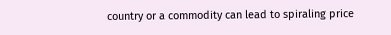country or a commodity can lead to spiraling price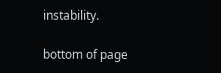instability.

bottom of page